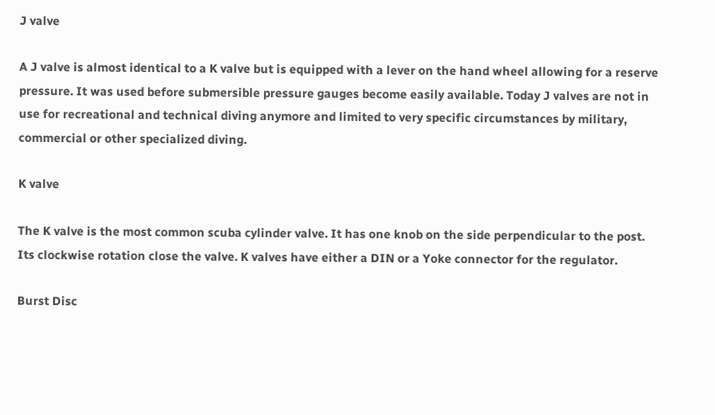J valve

A J valve is almost identical to a K valve but is equipped with a lever on the hand wheel allowing for a reserve pressure. It was used before submersible pressure gauges become easily available. Today J valves are not in use for recreational and technical diving anymore and limited to very specific circumstances by military, commercial or other specialized diving.

K valve

The K valve is the most common scuba cylinder valve. It has one knob on the side perpendicular to the post. Its clockwise rotation close the valve. K valves have either a DIN or a Yoke connector for the regulator.

Burst Disc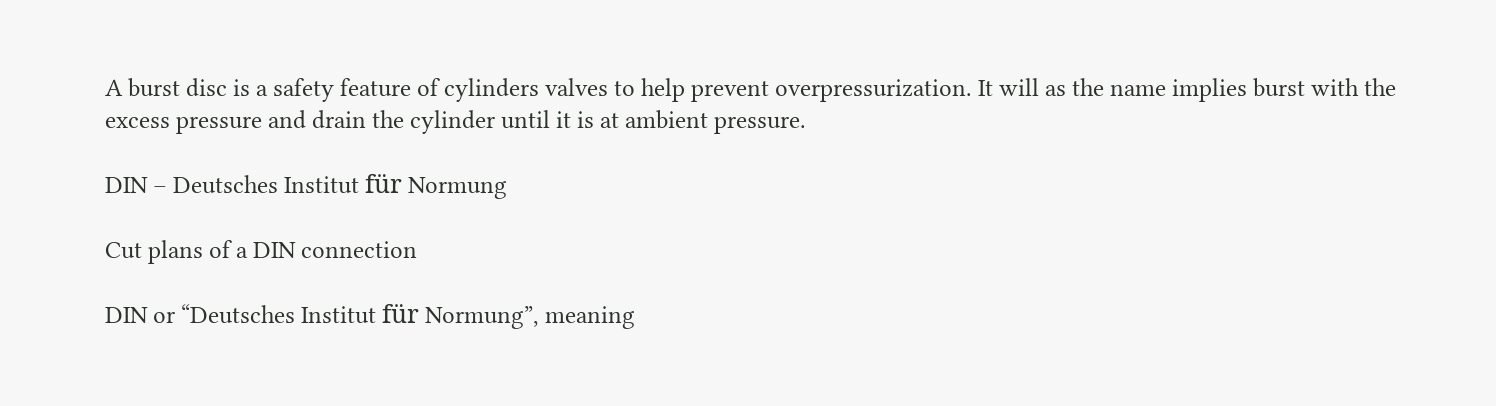A burst disc is a safety feature of cylinders valves to help prevent overpressurization. It will as the name implies burst with the excess pressure and drain the cylinder until it is at ambient pressure.

DIN – Deutsches Institut für Normung

Cut plans of a DIN connection

DIN or “Deutsches Institut für Normung”, meaning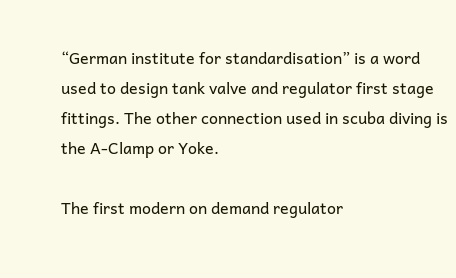“German institute for standardisation” is a word used to design tank valve and regulator first stage fittings. The other connection used in scuba diving is the A-Clamp or Yoke.

The first modern on demand regulator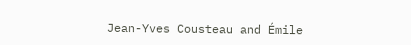Jean-Yves Cousteau and Émile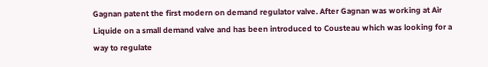Gagnan patent the first modern on demand regulator valve. After Gagnan was working at Air Liquide on a small demand valve and has been introduced to Cousteau which was looking for a way to regulate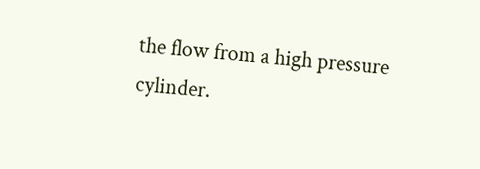the flow from a high pressure cylinder.